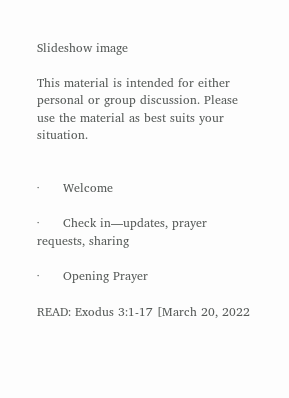Slideshow image

This material is intended for either personal or group discussion. Please use the material as best suits your situation.


·      Welcome

·      Check in—updates, prayer requests, sharing

·      Opening Prayer

READ: Exodus 3:1-17 [March 20, 2022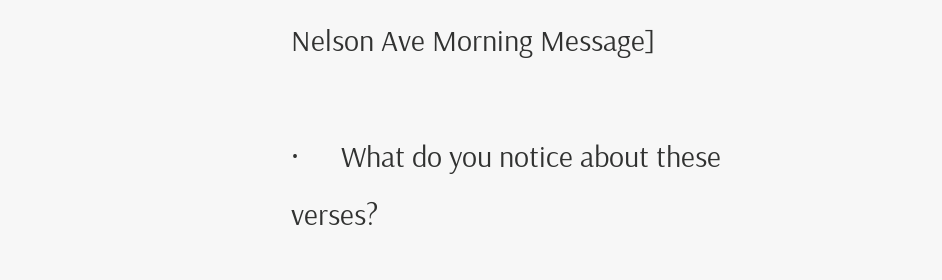Nelson Ave Morning Message]

·      What do you notice about these verses?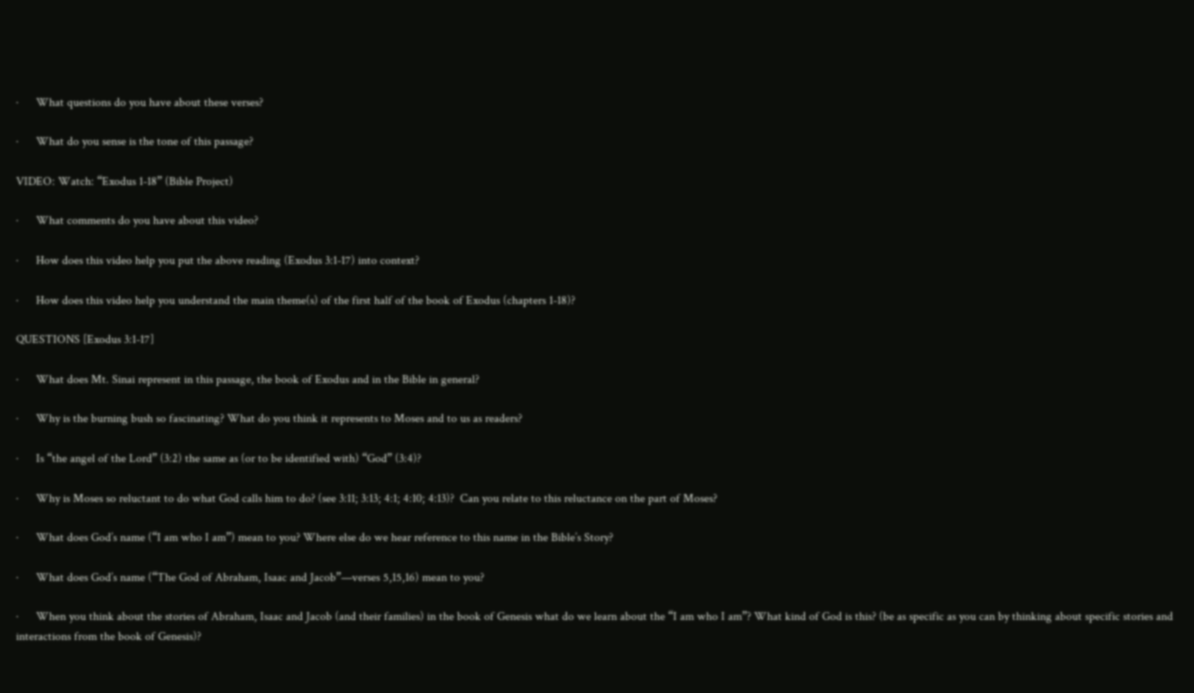·      What questions do you have about these verses?

·      What do you sense is the tone of this passage?

VIDEO: Watch: “Exodus 1-18” (Bible Project)

·      What comments do you have about this video?

·      How does this video help you put the above reading (Exodus 3:1-17) into context?

·      How does this video help you understand the main theme(s) of the first half of the book of Exodus (chapters 1-18)?

QUESTIONS [Exodus 3:1-17]

·      What does Mt. Sinai represent in this passage, the book of Exodus and in the Bible in general?

·      Why is the burning bush so fascinating? What do you think it represents to Moses and to us as readers?

·      Is “the angel of the Lord” (3:2) the same as (or to be identified with) “God” (3:4)?

·      Why is Moses so reluctant to do what God calls him to do? (see 3:11; 3:13; 4:1; 4:10; 4:13)?  Can you relate to this reluctance on the part of Moses?

·      What does God’s name (“I am who I am”) mean to you? Where else do we hear reference to this name in the Bible’s Story?

·      What does God’s name (“The God of Abraham, Isaac and Jacob”—verses 5,15,16) mean to you?

·      When you think about the stories of Abraham, Isaac and Jacob (and their families) in the book of Genesis what do we learn about the “I am who I am”? What kind of God is this? (be as specific as you can by thinking about specific stories and interactions from the book of Genesis)?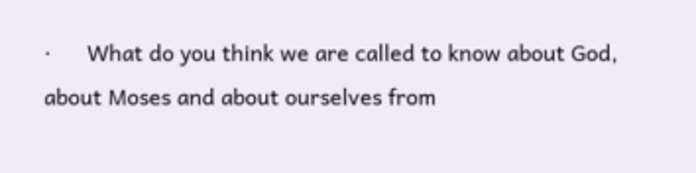·      What do you think we are called to know about God, about Moses and about ourselves from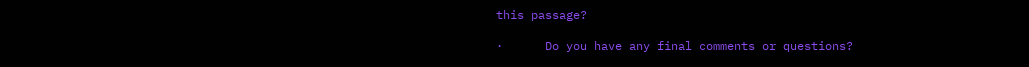this passage?

·      Do you have any final comments or questions?